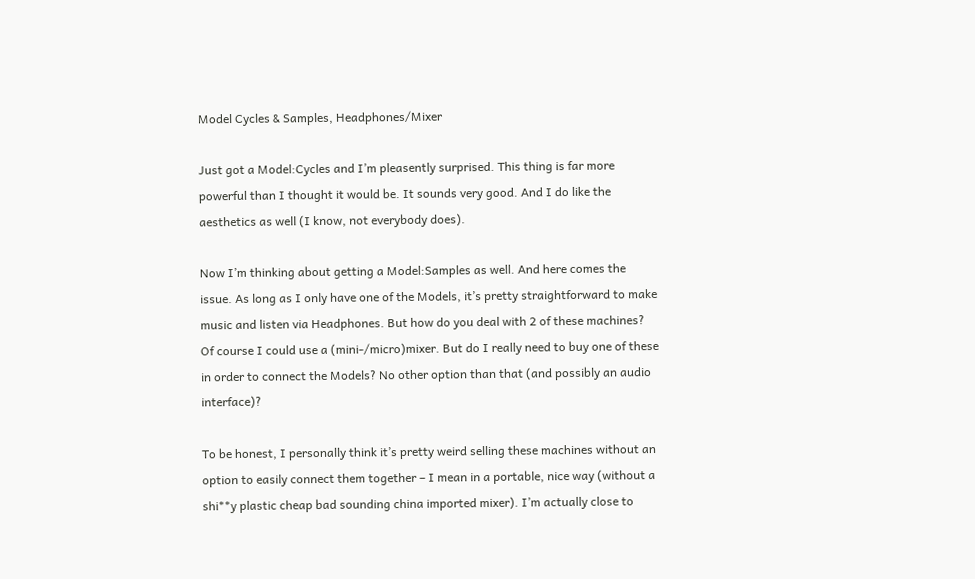Model Cycles & Samples, Headphones/Mixer

Just got a Model:Cycles and I’m pleasently surprised. This thing is far more powerful than I thought it would be. It sounds very good. And I do like the aesthetics as well (I know, not everybody does).

Now I’m thinking about getting a Model:Samples as well. And here comes the issue. As long as I only have one of the Models, it’s pretty straightforward to make music and listen via Headphones. But how do you deal with 2 of these machines? Of course I could use a (mini-/micro)mixer. But do I really need to buy one of these in order to connect the Models? No other option than that (and possibly an audio interface)?

To be honest, I personally think it’s pretty weird selling these machines without an option to easily connect them together – I mean in a portable, nice way (without a shi**y plastic cheap bad sounding china imported mixer). I’m actually close to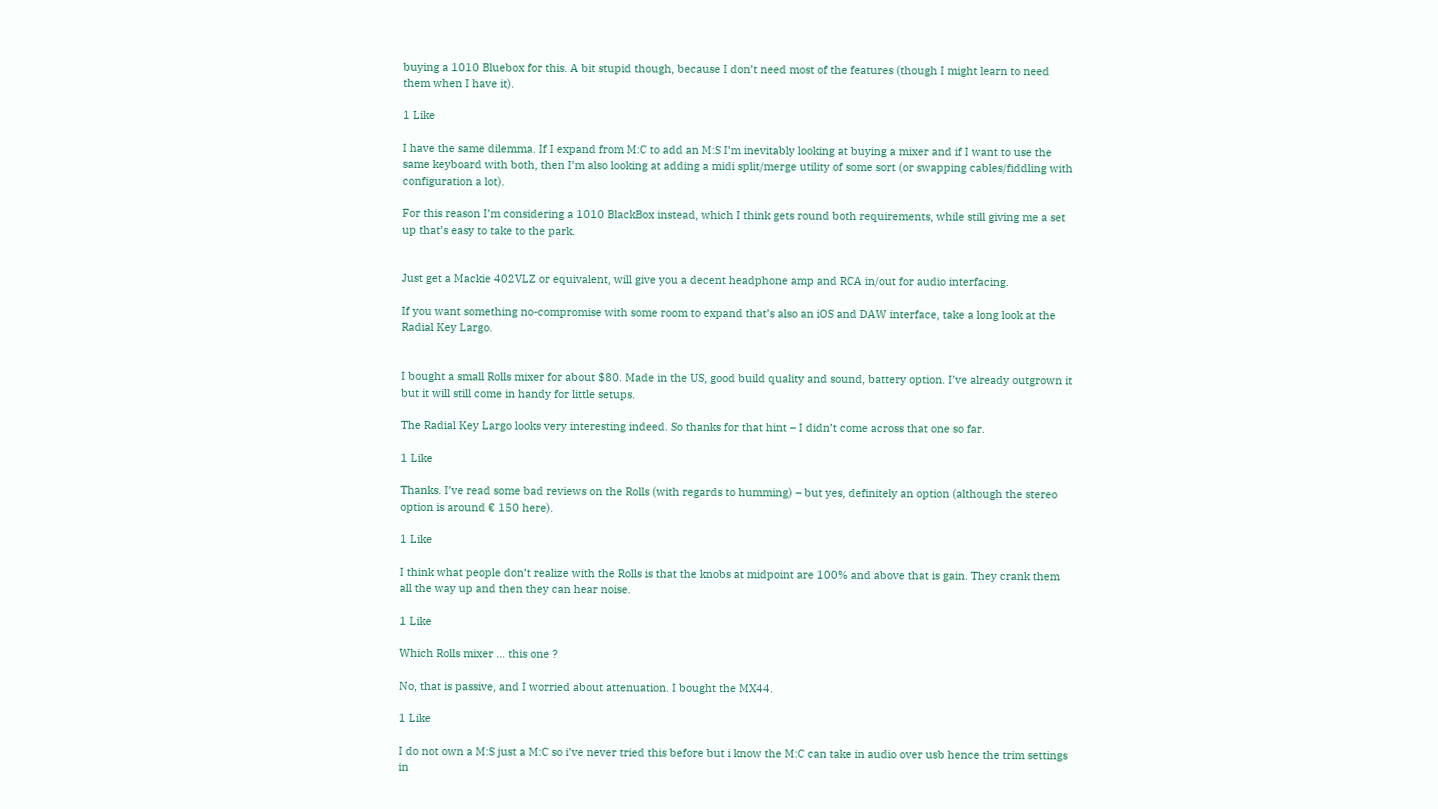buying a 1010 Bluebox for this. A bit stupid though, because I don’t need most of the features (though I might learn to need them when I have it).

1 Like

I have the same dilemma. If I expand from M:C to add an M:S I’m inevitably looking at buying a mixer and if I want to use the same keyboard with both, then I’m also looking at adding a midi split/merge utility of some sort (or swapping cables/fiddling with configuration a lot).

For this reason I’m considering a 1010 BlackBox instead, which I think gets round both requirements, while still giving me a set up that’s easy to take to the park.


Just get a Mackie 402VLZ or equivalent, will give you a decent headphone amp and RCA in/out for audio interfacing.

If you want something no-compromise with some room to expand that’s also an iOS and DAW interface, take a long look at the Radial Key Largo.


I bought a small Rolls mixer for about $80. Made in the US, good build quality and sound, battery option. I’ve already outgrown it but it will still come in handy for little setups.

The Radial Key Largo looks very interesting indeed. So thanks for that hint – I didn’t come across that one so far.

1 Like

Thanks. I’ve read some bad reviews on the Rolls (with regards to humming) – but yes, definitely an option (although the stereo option is around € 150 here).

1 Like

I think what people don’t realize with the Rolls is that the knobs at midpoint are 100% and above that is gain. They crank them all the way up and then they can hear noise.

1 Like

Which Rolls mixer … this one ?

No, that is passive, and I worried about attenuation. I bought the MX44.

1 Like

I do not own a M:S just a M:C so i’ve never tried this before but i know the M:C can take in audio over usb hence the trim settings in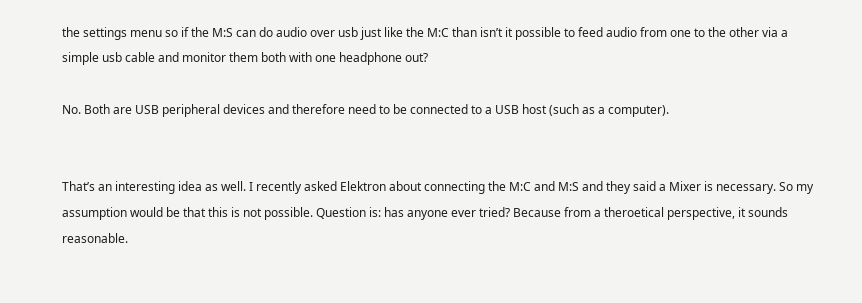the settings menu so if the M:S can do audio over usb just like the M:C than isn’t it possible to feed audio from one to the other via a simple usb cable and monitor them both with one headphone out?

No. Both are USB peripheral devices and therefore need to be connected to a USB host (such as a computer).


That’s an interesting idea as well. I recently asked Elektron about connecting the M:C and M:S and they said a Mixer is necessary. So my assumption would be that this is not possible. Question is: has anyone ever tried? Because from a theroetical perspective, it sounds reasonable.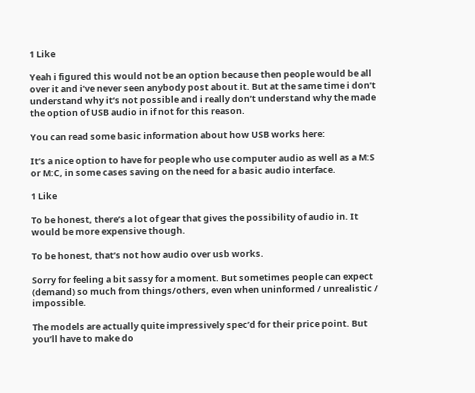1 Like

Yeah i figured this would not be an option because then people would be all over it and i’ve never seen anybody post about it. But at the same time i don’t understand why it’s not possible and i really don’t understand why the made the option of USB audio in if not for this reason.

You can read some basic information about how USB works here:

It’s a nice option to have for people who use computer audio as well as a M:S or M:C, in some cases saving on the need for a basic audio interface.

1 Like

To be honest, there’s a lot of gear that gives the possibility of audio in. It would be more expensive though.

To be honest, that’s not how audio over usb works.

Sorry for feeling a bit sassy for a moment. But sometimes people can expect (demand) so much from things/others, even when uninformed / unrealistic / impossible.

The models are actually quite impressively spec’d for their price point. But you’ll have to make do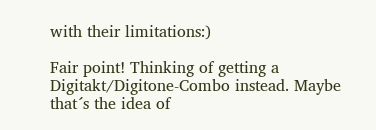with their limitations:)

Fair point! Thinking of getting a Digitakt/Digitone-Combo instead. Maybe that´s the idea of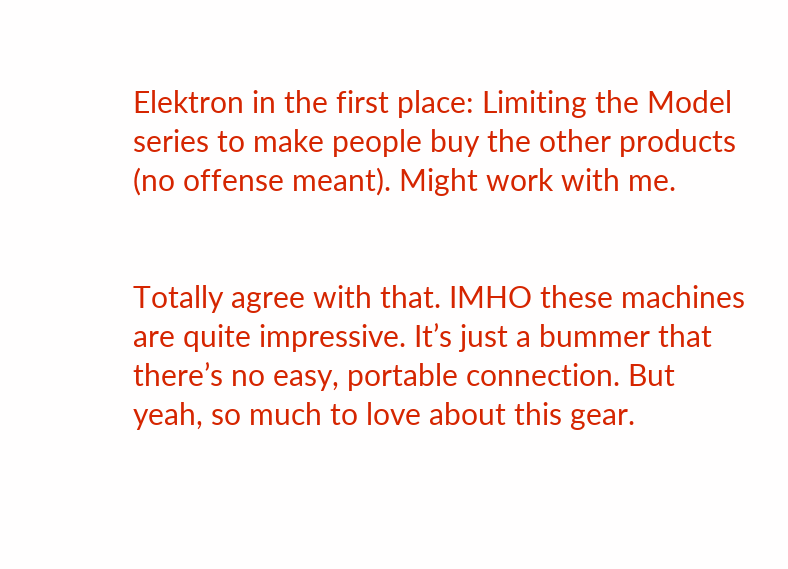Elektron in the first place: Limiting the Model series to make people buy the other products (no offense meant). Might work with me.


Totally agree with that. IMHO these machines are quite impressive. It’s just a bummer that there’s no easy, portable connection. But yeah, so much to love about this gear.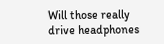Will those really drive headphones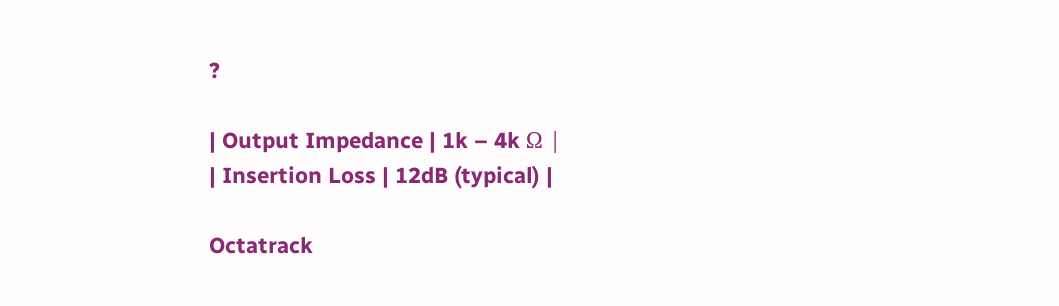?

| Output Impedance | 1k – 4k Ω |
| Insertion Loss | 12dB (typical) |

Octatrack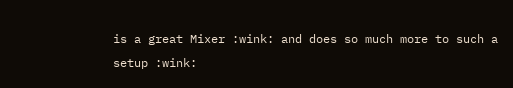is a great Mixer :wink: and does so much more to such a setup :wink: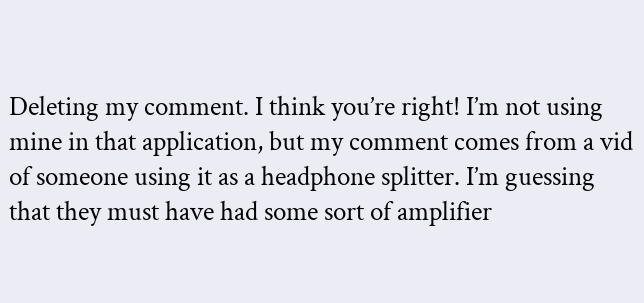Deleting my comment. I think you’re right! I’m not using mine in that application, but my comment comes from a vid of someone using it as a headphone splitter. I’m guessing that they must have had some sort of amplifier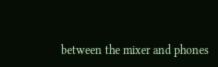between the mixer and phones